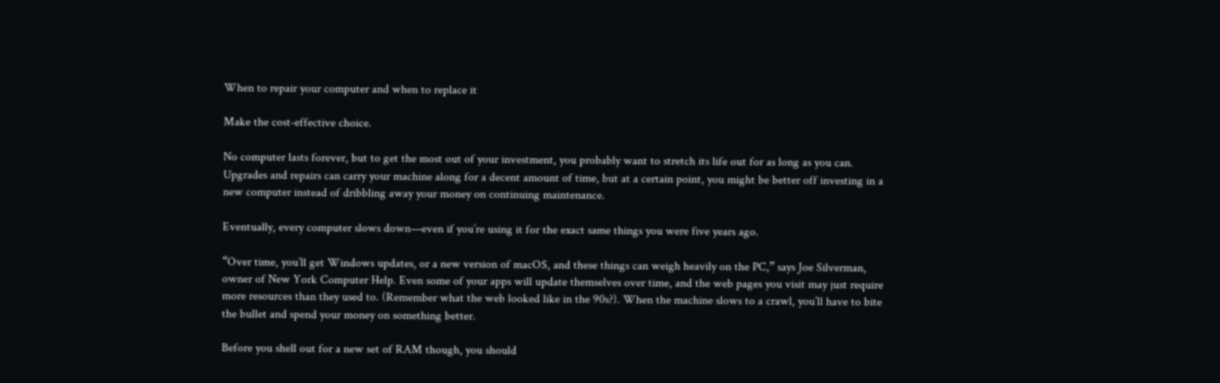When to repair your computer and when to replace it

Make the cost-effective choice.

No computer lasts forever, but to get the most out of your investment, you probably want to stretch its life out for as long as you can. Upgrades and repairs can carry your machine along for a decent amount of time, but at a certain point, you might be better off investing in a new computer instead of dribbling away your money on continuing maintenance.

Eventually, every computer slows down—even if you’re using it for the exact same things you were five years ago.

“Over time, you’ll get Windows updates, or a new version of macOS, and these things can weigh heavily on the PC,” says Joe Silverman, owner of New York Computer Help. Even some of your apps will update themselves over time, and the web pages you visit may just require more resources than they used to. (Remember what the web looked like in the 90s?). When the machine slows to a crawl, you’ll have to bite the bullet and spend your money on something better.

Before you shell out for a new set of RAM though, you should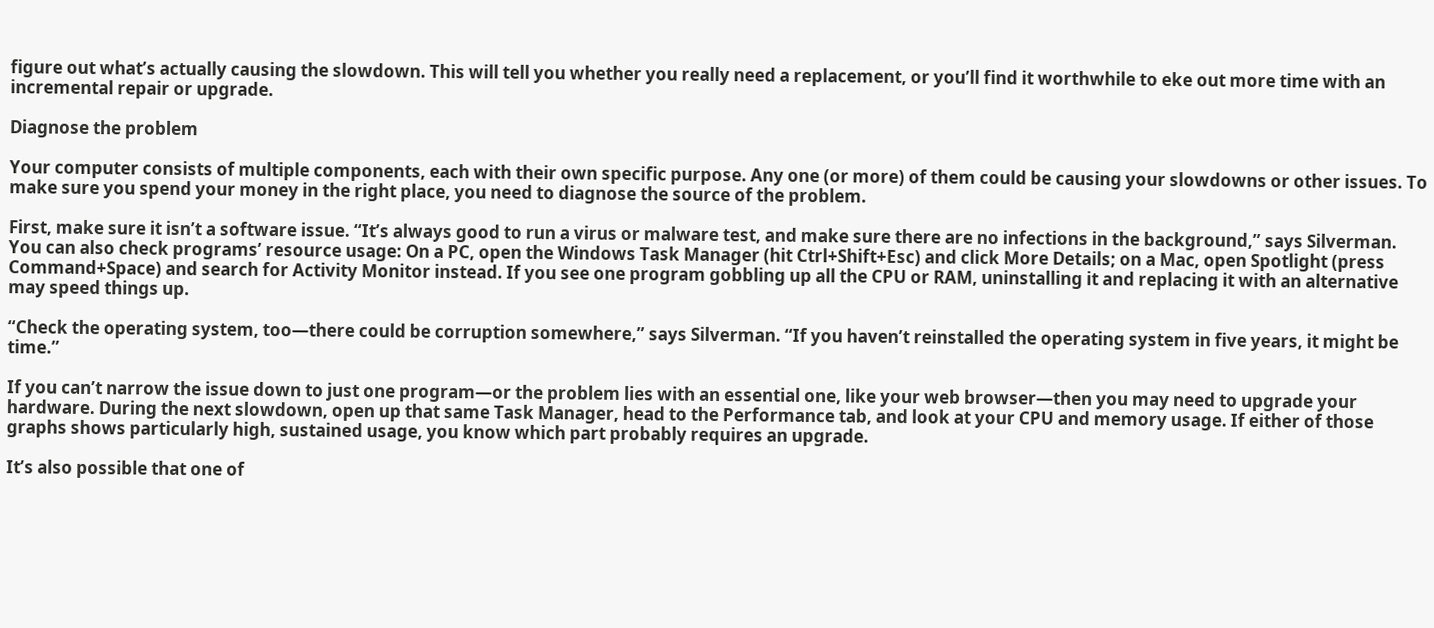figure out what’s actually causing the slowdown. This will tell you whether you really need a replacement, or you’ll find it worthwhile to eke out more time with an incremental repair or upgrade.

Diagnose the problem

Your computer consists of multiple components, each with their own specific purpose. Any one (or more) of them could be causing your slowdowns or other issues. To make sure you spend your money in the right place, you need to diagnose the source of the problem.

First, make sure it isn’t a software issue. “It’s always good to run a virus or malware test, and make sure there are no infections in the background,” says Silverman. You can also check programs’ resource usage: On a PC, open the Windows Task Manager (hit Ctrl+Shift+Esc) and click More Details; on a Mac, open Spotlight (press Command+Space) and search for Activity Monitor instead. If you see one program gobbling up all the CPU or RAM, uninstalling it and replacing it with an alternative may speed things up.

“Check the operating system, too—there could be corruption somewhere,” says Silverman. “If you haven’t reinstalled the operating system in five years, it might be time.”

If you can’t narrow the issue down to just one program—or the problem lies with an essential one, like your web browser—then you may need to upgrade your hardware. During the next slowdown, open up that same Task Manager, head to the Performance tab, and look at your CPU and memory usage. If either of those graphs shows particularly high, sustained usage, you know which part probably requires an upgrade.

It’s also possible that one of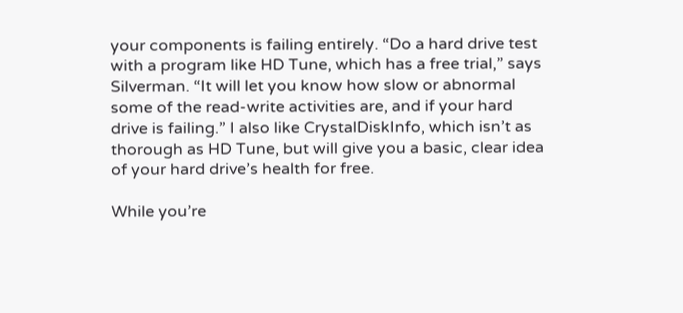your components is failing entirely. “Do a hard drive test with a program like HD Tune, which has a free trial,” says Silverman. “It will let you know how slow or abnormal some of the read-write activities are, and if your hard drive is failing.” I also like CrystalDiskInfo, which isn’t as thorough as HD Tune, but will give you a basic, clear idea of your hard drive’s health for free.

While you’re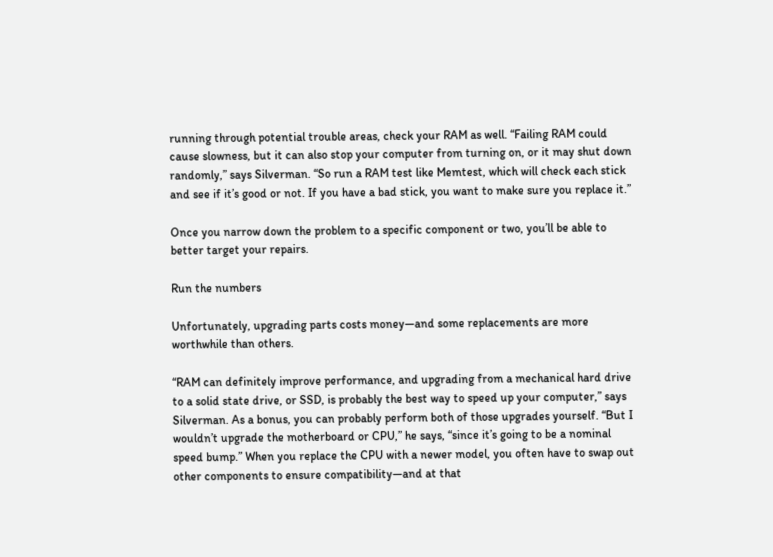running through potential trouble areas, check your RAM as well. “Failing RAM could cause slowness, but it can also stop your computer from turning on, or it may shut down randomly,” says Silverman. “So run a RAM test like Memtest, which will check each stick and see if it’s good or not. If you have a bad stick, you want to make sure you replace it.”

Once you narrow down the problem to a specific component or two, you’ll be able to better target your repairs.

Run the numbers

Unfortunately, upgrading parts costs money—and some replacements are more worthwhile than others.

“RAM can definitely improve performance, and upgrading from a mechanical hard drive to a solid state drive, or SSD, is probably the best way to speed up your computer,” says Silverman. As a bonus, you can probably perform both of those upgrades yourself. “But I wouldn’t upgrade the motherboard or CPU,” he says, “since it’s going to be a nominal speed bump.” When you replace the CPU with a newer model, you often have to swap out other components to ensure compatibility—and at that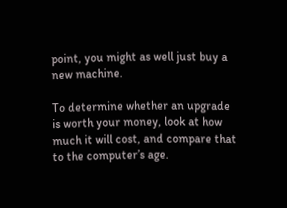point, you might as well just buy a new machine.

To determine whether an upgrade is worth your money, look at how much it will cost, and compare that to the computer’s age.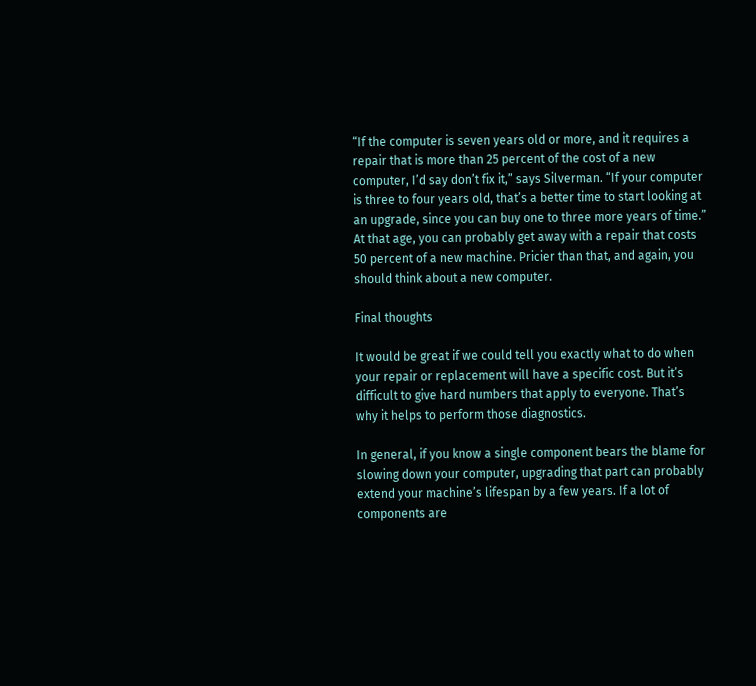“If the computer is seven years old or more, and it requires a repair that is more than 25 percent of the cost of a new computer, I’d say don’t fix it,” says Silverman. “If your computer is three to four years old, that’s a better time to start looking at an upgrade, since you can buy one to three more years of time.” At that age, you can probably get away with a repair that costs 50 percent of a new machine. Pricier than that, and again, you should think about a new computer.

Final thoughts

It would be great if we could tell you exactly what to do when your repair or replacement will have a specific cost. But it’s difficult to give hard numbers that apply to everyone. That’s why it helps to perform those diagnostics.

In general, if you know a single component bears the blame for slowing down your computer, upgrading that part can probably extend your machine’s lifespan by a few years. If a lot of components are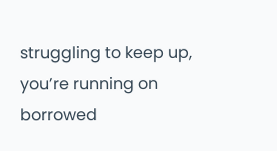struggling to keep up, you’re running on borrowed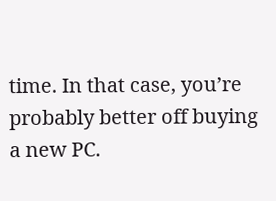time. In that case, you’re probably better off buying a new PC.